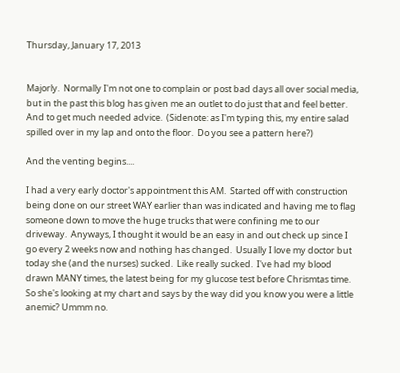Thursday, January 17, 2013


Majorly.  Normally I'm not one to complain or post bad days all over social media, but in the past this blog has given me an outlet to do just that and feel better.  And to get much needed advice.  (Sidenote: as I'm typing this, my entire salad spilled over in my lap and onto the floor.  Do you see a pattern here?)

And the venting begins....

I had a very early doctor's appointment this AM.  Started off with construction being done on our street WAY earlier than was indicated and having me to flag someone down to move the huge trucks that were confining me to our driveway.  Anyways, I thought it would be an easy in and out check up since I go every 2 weeks now and nothing has changed.  Usually I love my doctor but today she (and the nurses) sucked.  Like really sucked.  I've had my blood drawn MANY times, the latest being for my glucose test before Chrismtas time.  So she's looking at my chart and says by the way did you know you were a little anemic? Ummm no.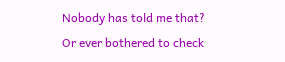Nobody has told me that? Or ever bothered to check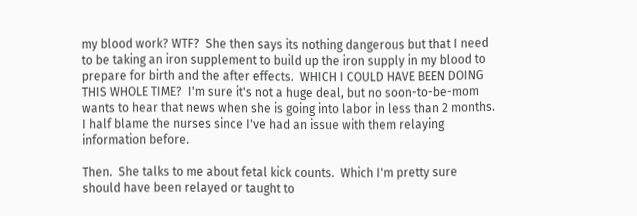my blood work? WTF?  She then says its nothing dangerous but that I need to be taking an iron supplement to build up the iron supply in my blood to prepare for birth and the after effects.  WHICH I COULD HAVE BEEN DOING THIS WHOLE TIME?  I'm sure it's not a huge deal, but no soon-to-be-mom wants to hear that news when she is going into labor in less than 2 months.  I half blame the nurses since I've had an issue with them relaying information before.

Then.  She talks to me about fetal kick counts.  Which I'm pretty sure should have been relayed or taught to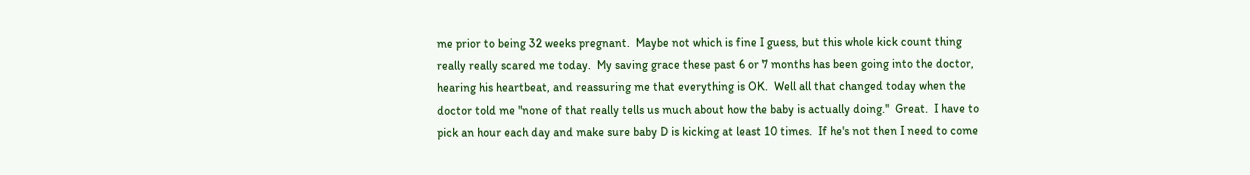me prior to being 32 weeks pregnant.  Maybe not which is fine I guess, but this whole kick count thing really really scared me today.  My saving grace these past 6 or 7 months has been going into the doctor, hearing his heartbeat, and reassuring me that everything is OK.  Well all that changed today when the doctor told me "none of that really tells us much about how the baby is actually doing.''  Great.  I have to pick an hour each day and make sure baby D is kicking at least 10 times.  If he's not then I need to come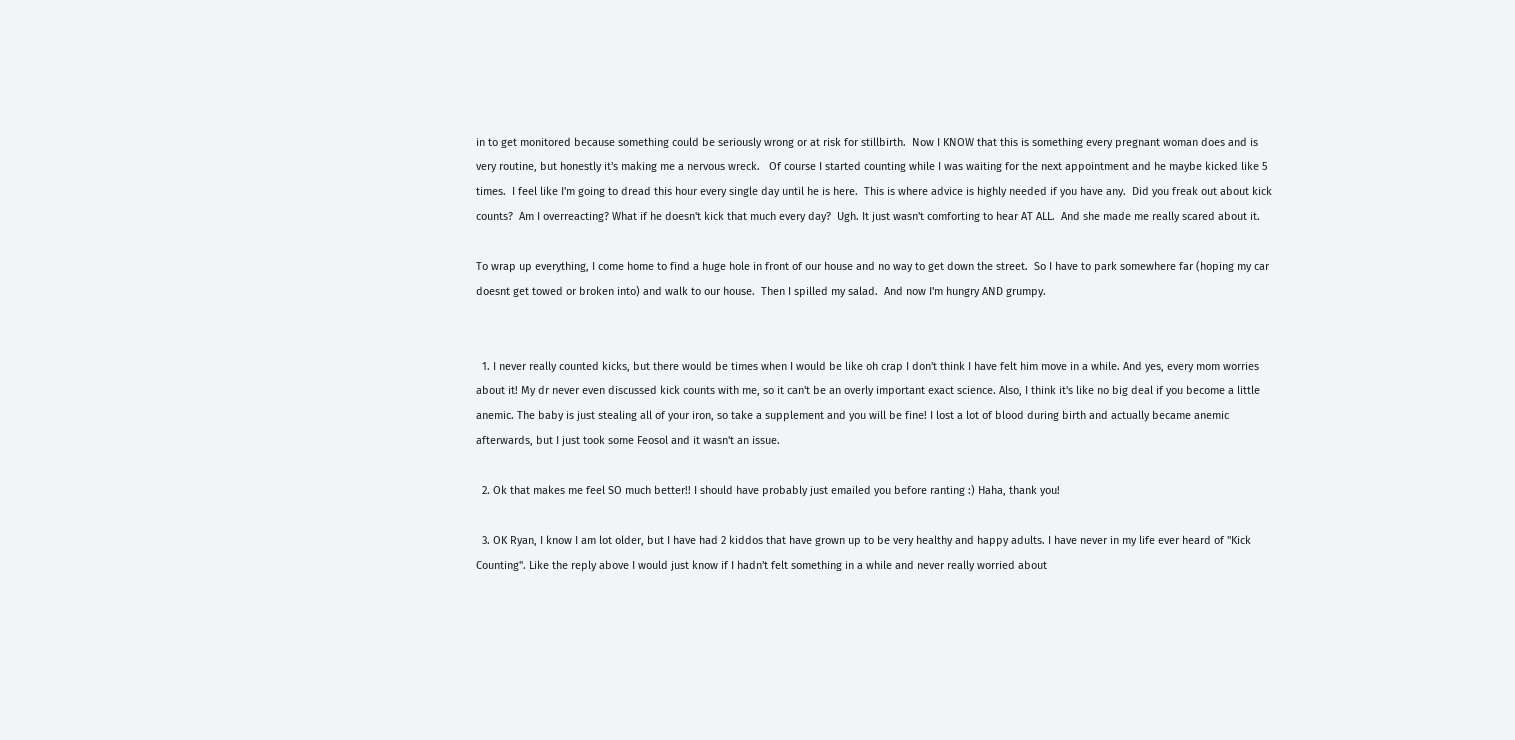in to get monitored because something could be seriously wrong or at risk for stillbirth.  Now I KNOW that this is something every pregnant woman does and is very routine, but honestly it's making me a nervous wreck.   Of course I started counting while I was waiting for the next appointment and he maybe kicked like 5 times.  I feel like I'm going to dread this hour every single day until he is here.  This is where advice is highly needed if you have any.  Did you freak out about kick counts?  Am I overreacting? What if he doesn't kick that much every day?  Ugh. It just wasn't comforting to hear AT ALL.  And she made me really scared about it.

To wrap up everything, I come home to find a huge hole in front of our house and no way to get down the street.  So I have to park somewhere far (hoping my car doesnt get towed or broken into) and walk to our house.  Then I spilled my salad.  And now I'm hungry AND grumpy.


  1. I never really counted kicks, but there would be times when I would be like oh crap I don't think I have felt him move in a while. And yes, every mom worries about it! My dr never even discussed kick counts with me, so it can't be an overly important exact science. Also, I think it's like no big deal if you become a little anemic. The baby is just stealing all of your iron, so take a supplement and you will be fine! I lost a lot of blood during birth and actually became anemic afterwards, but I just took some Feosol and it wasn't an issue.

  2. Ok that makes me feel SO much better!! I should have probably just emailed you before ranting :) Haha, thank you!

  3. OK Ryan, I know I am lot older, but I have had 2 kiddos that have grown up to be very healthy and happy adults. I have never in my life ever heard of "Kick Counting". Like the reply above I would just know if I hadn't felt something in a while and never really worried about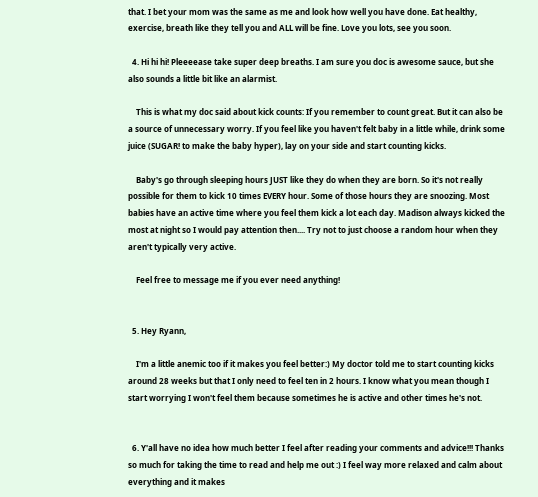that. I bet your mom was the same as me and look how well you have done. Eat healthy, exercise, breath like they tell you and ALL will be fine. Love you lots, see you soon.

  4. Hi hi hi! Pleeeease take super deep breaths. I am sure you doc is awesome sauce, but she also sounds a little bit like an alarmist.

    This is what my doc said about kick counts: If you remember to count great. But it can also be a source of unnecessary worry. If you feel like you haven't felt baby in a little while, drink some juice (SUGAR! to make the baby hyper), lay on your side and start counting kicks.

    Baby's go through sleeping hours JUST like they do when they are born. So it's not really possible for them to kick 10 times EVERY hour. Some of those hours they are snoozing. Most babies have an active time where you feel them kick a lot each day. Madison always kicked the most at night so I would pay attention then.... Try not to just choose a random hour when they aren't typically very active.

    Feel free to message me if you ever need anything!


  5. Hey Ryann,

    I'm a little anemic too if it makes you feel better:) My doctor told me to start counting kicks around 28 weeks but that I only need to feel ten in 2 hours. I know what you mean though I start worrying I won't feel them because sometimes he is active and other times he's not.


  6. Y'all have no idea how much better I feel after reading your comments and advice!!! Thanks so much for taking the time to read and help me out :) I feel way more relaxed and calm about everything and it makes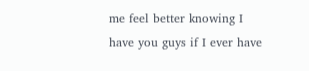me feel better knowing I have you guys if I ever have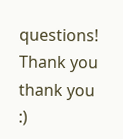questions! Thank you thank you :)